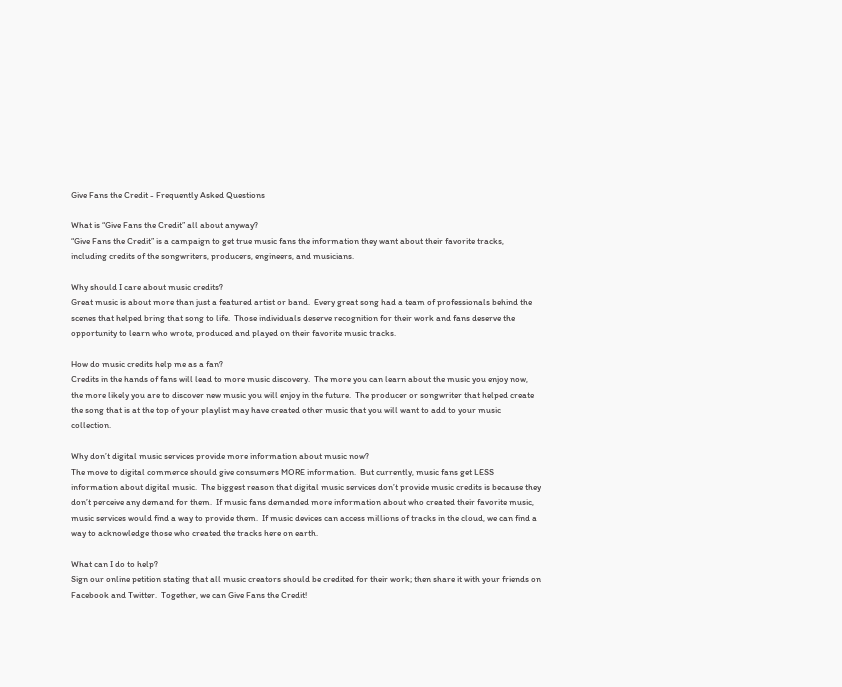Give Fans the Credit - Frequently Asked Questions

What is “Give Fans the Credit” all about anyway?
“Give Fans the Credit” is a campaign to get true music fans the information they want about their favorite tracks, including credits of the songwriters, producers, engineers, and musicians.

Why should I care about music credits?
Great music is about more than just a featured artist or band.  Every great song had a team of professionals behind the scenes that helped bring that song to life.  Those individuals deserve recognition for their work and fans deserve the opportunity to learn who wrote, produced and played on their favorite music tracks.

How do music credits help me as a fan?
Credits in the hands of fans will lead to more music discovery.  The more you can learn about the music you enjoy now, the more likely you are to discover new music you will enjoy in the future.  The producer or songwriter that helped create the song that is at the top of your playlist may have created other music that you will want to add to your music collection.

Why don’t digital music services provide more information about music now?
The move to digital commerce should give consumers MORE information.  But currently, music fans get LESS information about digital music.  The biggest reason that digital music services don’t provide music credits is because they don’t perceive any demand for them.  If music fans demanded more information about who created their favorite music, music services would find a way to provide them.  If music devices can access millions of tracks in the cloud, we can find a way to acknowledge those who created the tracks here on earth.

What can I do to help?
Sign our online petition stating that all music creators should be credited for their work; then share it with your friends on Facebook and Twitter.  Together, we can Give Fans the Credit!